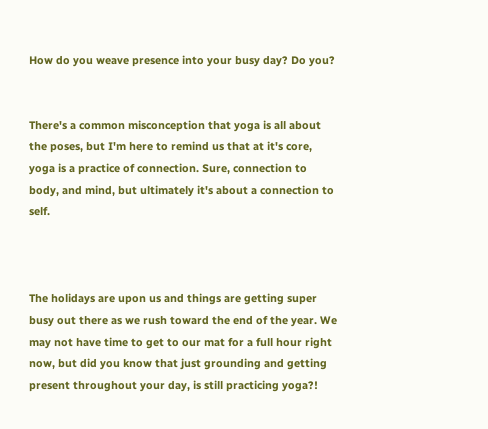How do you weave presence into your busy day? Do you?


There's a common misconception that yoga is all about the poses, but I'm here to remind us that at it's core, yoga is a practice of connection. Sure, connection to body, and mind, but ultimately it's about a connection to self.



The holidays are upon us and things are getting super busy out there as we rush toward the end of the year. We may not have time to get to our mat for a full hour right now, but did you know that just grounding and getting present throughout your day, is still practicing yoga?!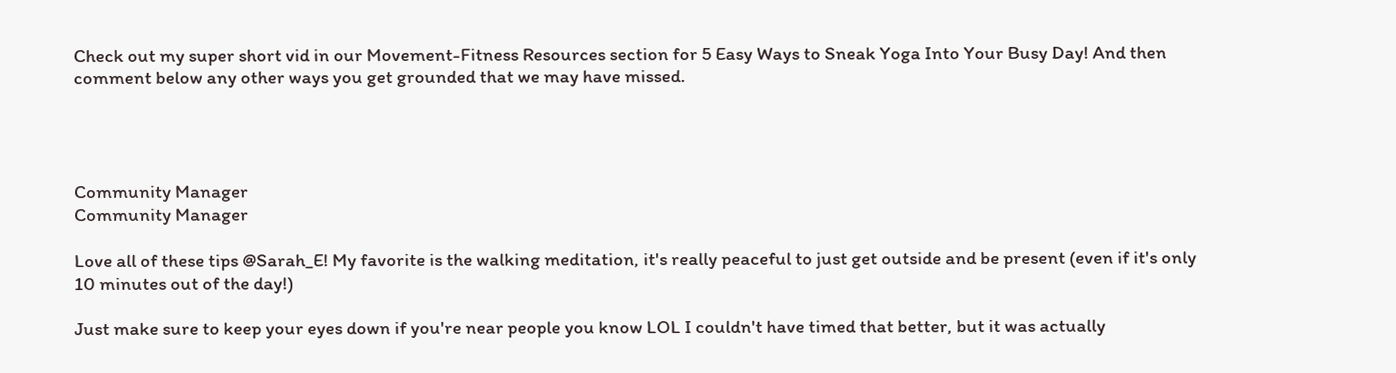Check out my super short vid in our Movement-Fitness Resources section for 5 Easy Ways to Sneak Yoga Into Your Busy Day! And then comment below any other ways you get grounded that we may have missed.




Community Manager
Community Manager

Love all of these tips @Sarah_E! My favorite is the walking meditation, it's really peaceful to just get outside and be present (even if it's only 10 minutes out of the day!)

Just make sure to keep your eyes down if you're near people you know LOL I couldn't have timed that better, but it was actually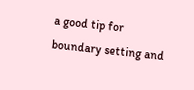a good tip for boundary setting and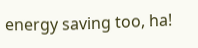energy saving too, ha!